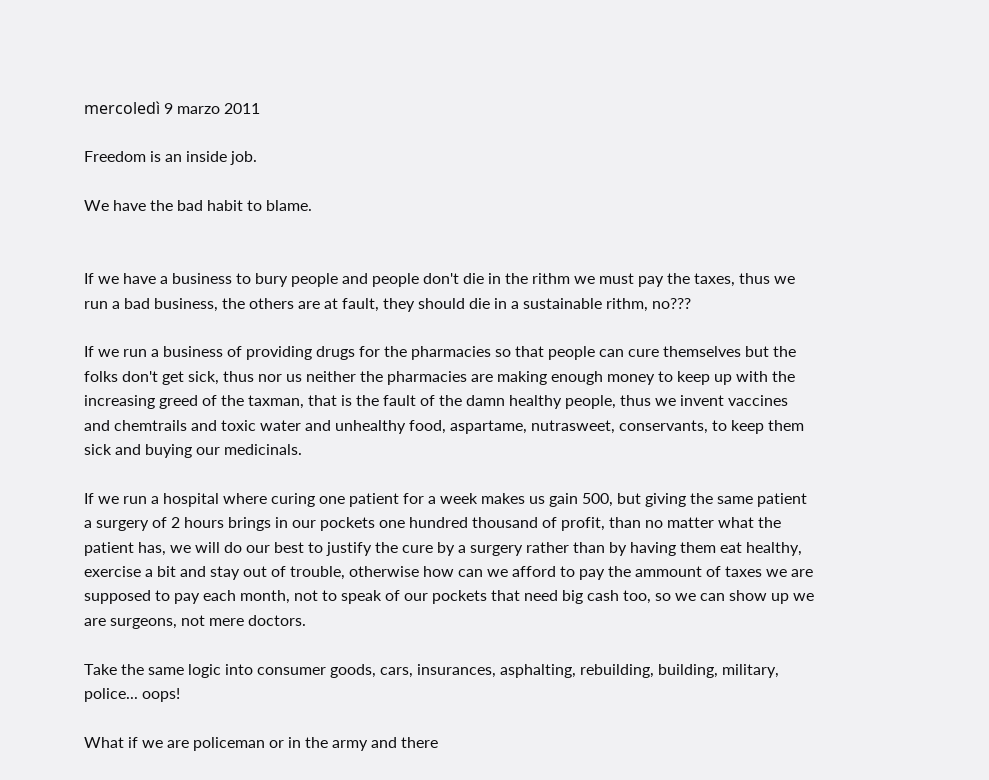mercoledì 9 marzo 2011

Freedom is an inside job.

We have the bad habit to blame.


If we have a business to bury people and people don't die in the rithm we must pay the taxes, thus we run a bad business, the others are at fault, they should die in a sustainable rithm, no???

If we run a business of providing drugs for the pharmacies so that people can cure themselves but the folks don't get sick, thus nor us neither the pharmacies are making enough money to keep up with the increasing greed of the taxman, that is the fault of the damn healthy people, thus we invent vaccines and chemtrails and toxic water and unhealthy food, aspartame, nutrasweet, conservants, to keep them sick and buying our medicinals.

If we run a hospital where curing one patient for a week makes us gain 500, but giving the same patient a surgery of 2 hours brings in our pockets one hundred thousand of profit, than no matter what the patient has, we will do our best to justify the cure by a surgery rather than by having them eat healthy, exercise a bit and stay out of trouble, otherwise how can we afford to pay the ammount of taxes we are supposed to pay each month, not to speak of our pockets that need big cash too, so we can show up we are surgeons, not mere doctors.

Take the same logic into consumer goods, cars, insurances, asphalting, rebuilding, building, military, police... oops!

What if we are policeman or in the army and there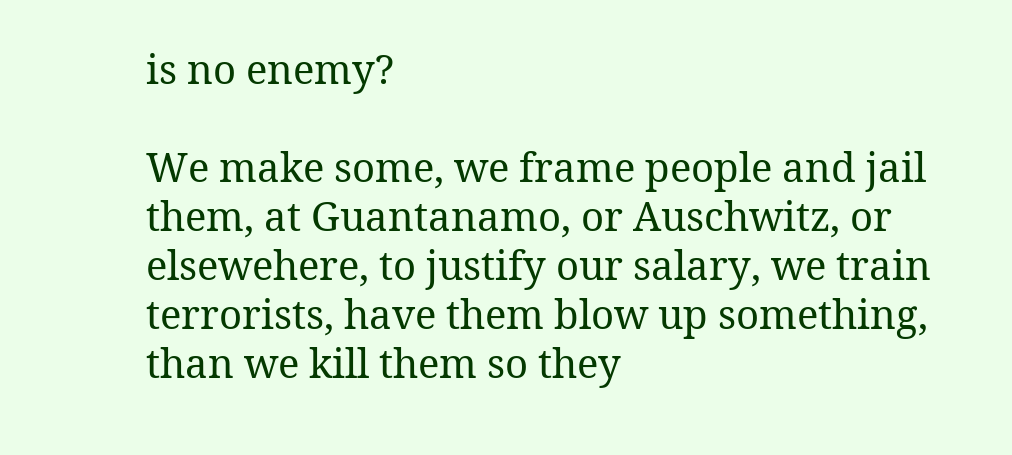is no enemy?

We make some, we frame people and jail them, at Guantanamo, or Auschwitz, or elsewehere, to justify our salary, we train terrorists, have them blow up something, than we kill them so they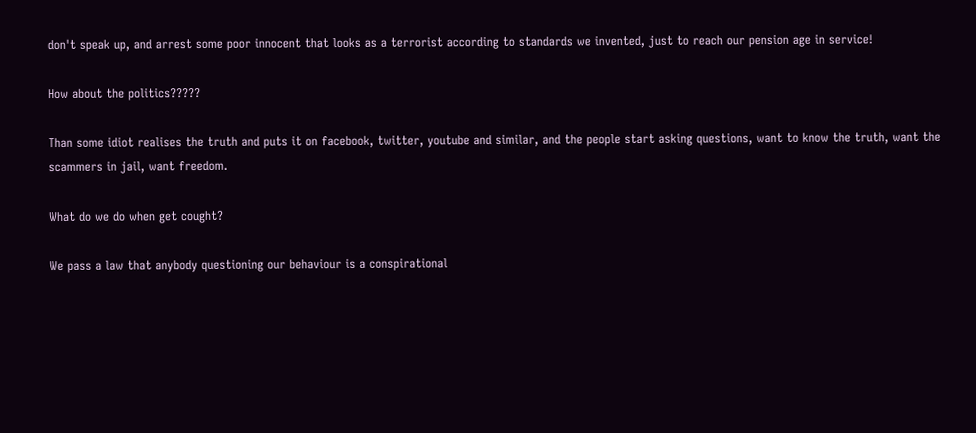don't speak up, and arrest some poor innocent that looks as a terrorist according to standards we invented, just to reach our pension age in service!

How about the politics?????

Than some idiot realises the truth and puts it on facebook, twitter, youtube and similar, and the people start asking questions, want to know the truth, want the scammers in jail, want freedom.

What do we do when get cought?

We pass a law that anybody questioning our behaviour is a conspirational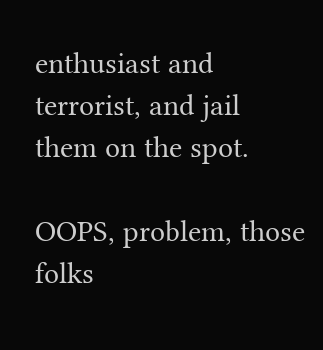enthusiast and terrorist, and jail them on the spot.

OOPS, problem, those folks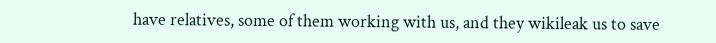have relatives, some of them working with us, and they wikileak us to save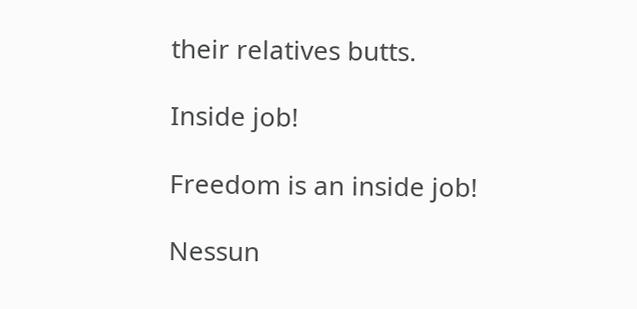their relatives butts.

Inside job!

Freedom is an inside job!

Nessun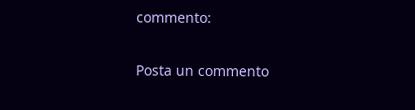commento:

Posta un commento